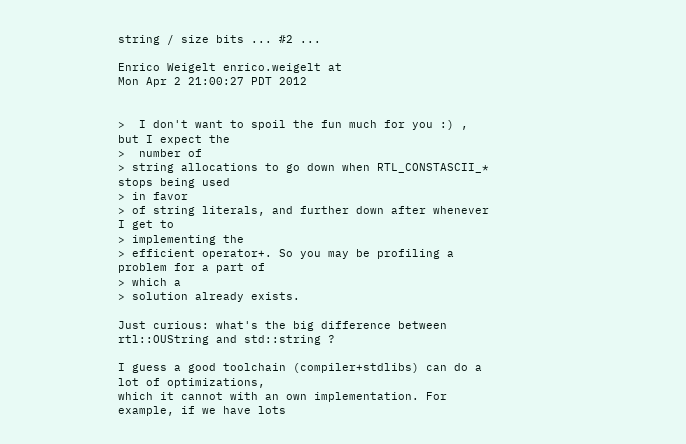string / size bits ... #2 ...

Enrico Weigelt enrico.weigelt at
Mon Apr 2 21:00:27 PDT 2012


>  I don't want to spoil the fun much for you :) , but I expect the
>  number of
> string allocations to go down when RTL_CONSTASCII_* stops being used
> in favor
> of string literals, and further down after whenever I get to
> implementing the
> efficient operator+. So you may be profiling a problem for a part of
> which a
> solution already exists.

Just curious: what's the big difference between rtl::OUString and std::string ?

I guess a good toolchain (compiler+stdlibs) can do a lot of optimizations,
which it cannot with an own implementation. For example, if we have lots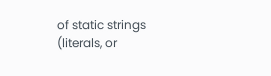of static strings (literals, or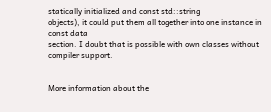statically initialized and const std::string
objects), it could put them all together into one instance in const data
section. I doubt that is possible with own classes without compiler support.


More information about the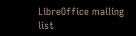LibreOffice mailing list